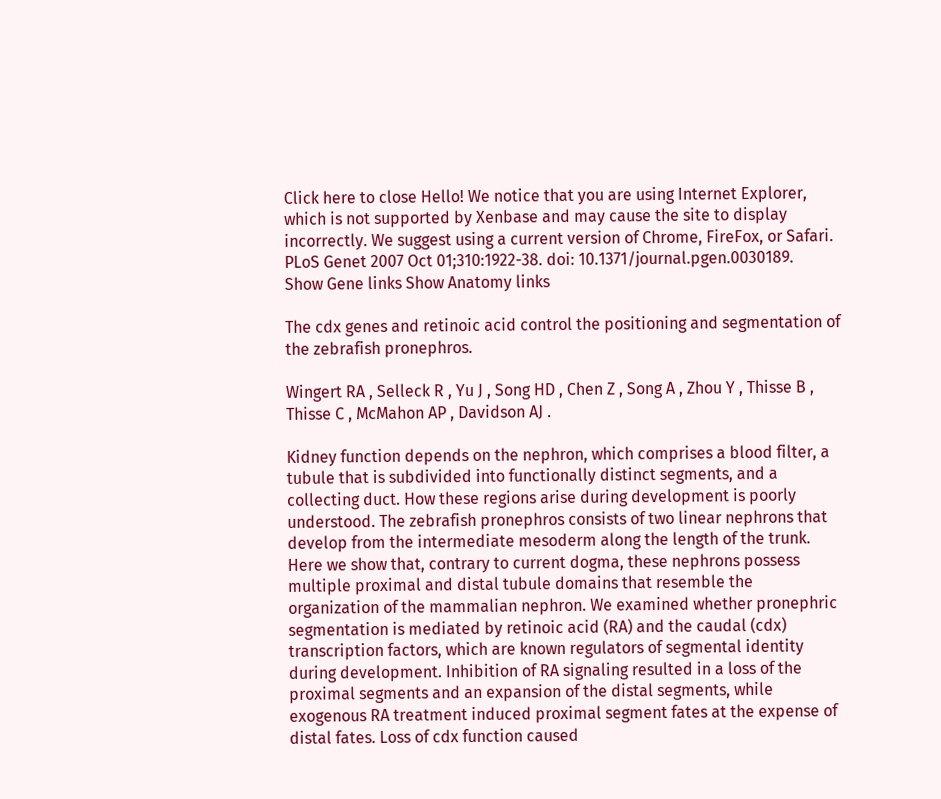Click here to close Hello! We notice that you are using Internet Explorer, which is not supported by Xenbase and may cause the site to display incorrectly. We suggest using a current version of Chrome, FireFox, or Safari.
PLoS Genet 2007 Oct 01;310:1922-38. doi: 10.1371/journal.pgen.0030189.
Show Gene links Show Anatomy links

The cdx genes and retinoic acid control the positioning and segmentation of the zebrafish pronephros.

Wingert RA , Selleck R , Yu J , Song HD , Chen Z , Song A , Zhou Y , Thisse B , Thisse C , McMahon AP , Davidson AJ .

Kidney function depends on the nephron, which comprises a blood filter, a tubule that is subdivided into functionally distinct segments, and a collecting duct. How these regions arise during development is poorly understood. The zebrafish pronephros consists of two linear nephrons that develop from the intermediate mesoderm along the length of the trunk. Here we show that, contrary to current dogma, these nephrons possess multiple proximal and distal tubule domains that resemble the organization of the mammalian nephron. We examined whether pronephric segmentation is mediated by retinoic acid (RA) and the caudal (cdx) transcription factors, which are known regulators of segmental identity during development. Inhibition of RA signaling resulted in a loss of the proximal segments and an expansion of the distal segments, while exogenous RA treatment induced proximal segment fates at the expense of distal fates. Loss of cdx function caused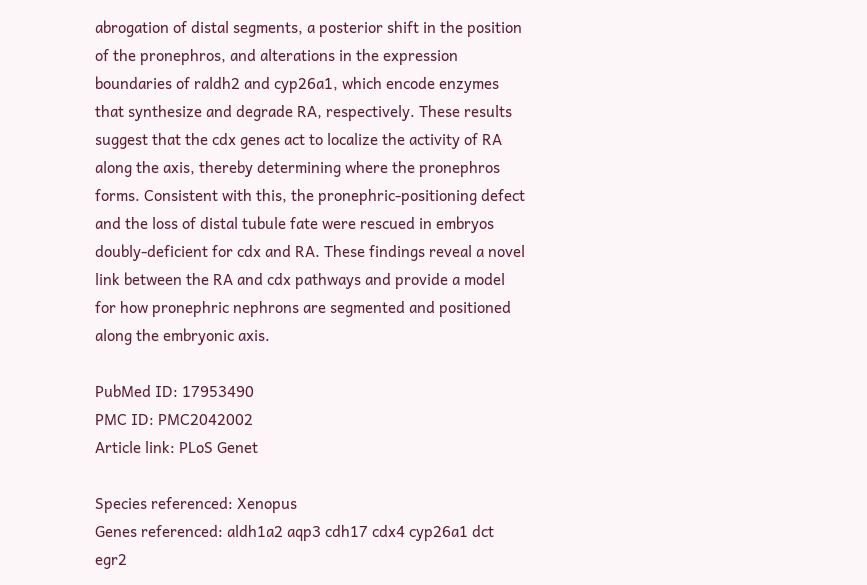abrogation of distal segments, a posterior shift in the position of the pronephros, and alterations in the expression boundaries of raldh2 and cyp26a1, which encode enzymes that synthesize and degrade RA, respectively. These results suggest that the cdx genes act to localize the activity of RA along the axis, thereby determining where the pronephros forms. Consistent with this, the pronephric-positioning defect and the loss of distal tubule fate were rescued in embryos doubly-deficient for cdx and RA. These findings reveal a novel link between the RA and cdx pathways and provide a model for how pronephric nephrons are segmented and positioned along the embryonic axis.

PubMed ID: 17953490
PMC ID: PMC2042002
Article link: PLoS Genet

Species referenced: Xenopus
Genes referenced: aldh1a2 aqp3 cdh17 cdx4 cyp26a1 dct egr2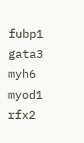fubp1 gata3 myh6 myod1 rfx2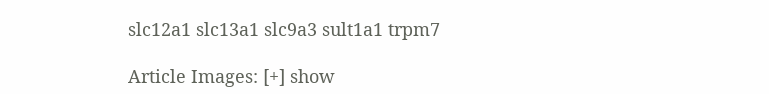slc12a1 slc13a1 slc9a3 sult1a1 trpm7

Article Images: [+] show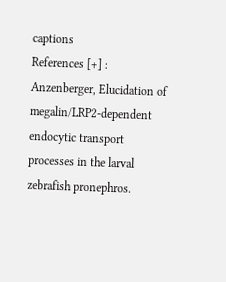captions
References [+] :
Anzenberger, Elucidation of megalin/LRP2-dependent endocytic transport processes in the larval zebrafish pronephros.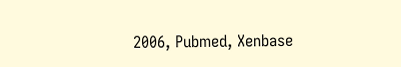2006, Pubmed, Xenbase